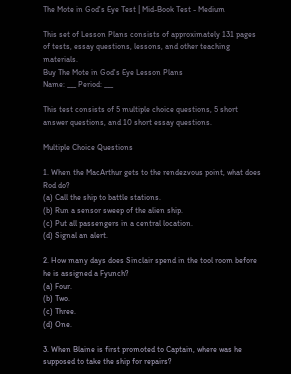The Mote in God's Eye Test | Mid-Book Test - Medium

This set of Lesson Plans consists of approximately 131 pages of tests, essay questions, lessons, and other teaching materials.
Buy The Mote in God's Eye Lesson Plans
Name: ___ Period: ___

This test consists of 5 multiple choice questions, 5 short answer questions, and 10 short essay questions.

Multiple Choice Questions

1. When the MacArthur gets to the rendezvous point, what does Rod do?
(a) Call the ship to battle stations.
(b) Run a sensor sweep of the alien ship.
(c) Put all passengers in a central location.
(d) Signal an alert.

2. How many days does Sinclair spend in the tool room before he is assigned a Fyunch?
(a) Four.
(b) Two.
(c) Three.
(d) One.

3. When Blaine is first promoted to Captain, where was he supposed to take the ship for repairs?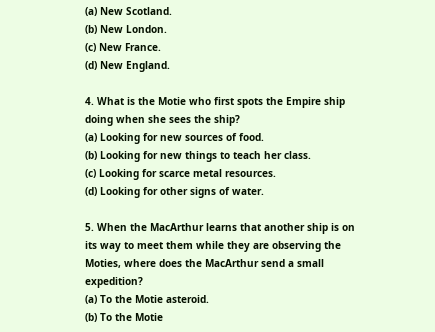(a) New Scotland.
(b) New London.
(c) New France.
(d) New England.

4. What is the Motie who first spots the Empire ship doing when she sees the ship?
(a) Looking for new sources of food.
(b) Looking for new things to teach her class.
(c) Looking for scarce metal resources.
(d) Looking for other signs of water.

5. When the MacArthur learns that another ship is on its way to meet them while they are observing the Moties, where does the MacArthur send a small expedition?
(a) To the Motie asteroid.
(b) To the Motie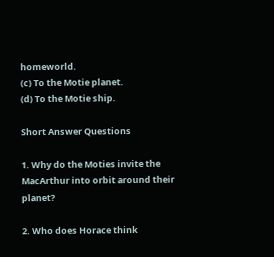homeworld.
(c) To the Motie planet.
(d) To the Motie ship.

Short Answer Questions

1. Why do the Moties invite the MacArthur into orbit around their planet?

2. Who does Horace think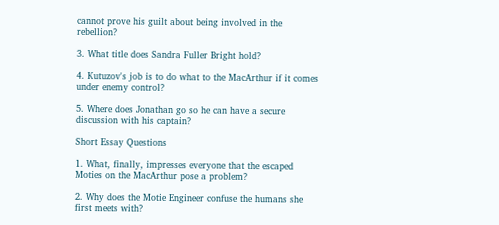cannot prove his guilt about being involved in the rebellion?

3. What title does Sandra Fuller Bright hold?

4. Kutuzov's job is to do what to the MacArthur if it comes under enemy control?

5. Where does Jonathan go so he can have a secure discussion with his captain?

Short Essay Questions

1. What, finally, impresses everyone that the escaped Moties on the MacArthur pose a problem?

2. Why does the Motie Engineer confuse the humans she first meets with?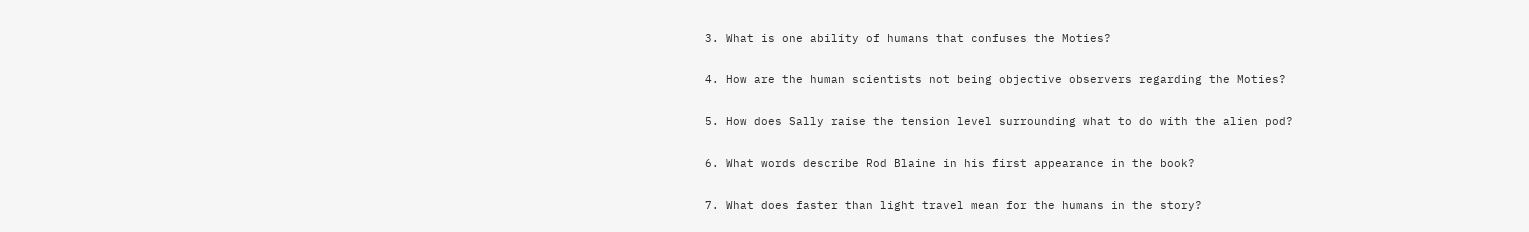3. What is one ability of humans that confuses the Moties?

4. How are the human scientists not being objective observers regarding the Moties?

5. How does Sally raise the tension level surrounding what to do with the alien pod?

6. What words describe Rod Blaine in his first appearance in the book?

7. What does faster than light travel mean for the humans in the story?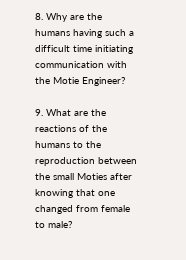8. Why are the humans having such a difficult time initiating communication with the Motie Engineer?

9. What are the reactions of the humans to the reproduction between the small Moties after knowing that one changed from female to male?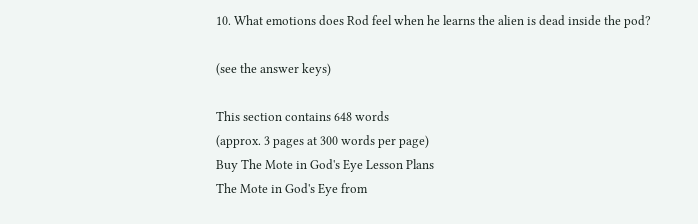10. What emotions does Rod feel when he learns the alien is dead inside the pod?

(see the answer keys)

This section contains 648 words
(approx. 3 pages at 300 words per page)
Buy The Mote in God's Eye Lesson Plans
The Mote in God's Eye from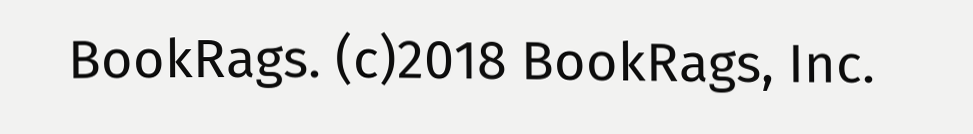BookRags. (c)2018 BookRags, Inc.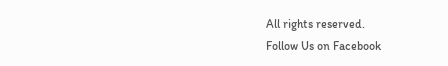All rights reserved.
Follow Us on Facebook